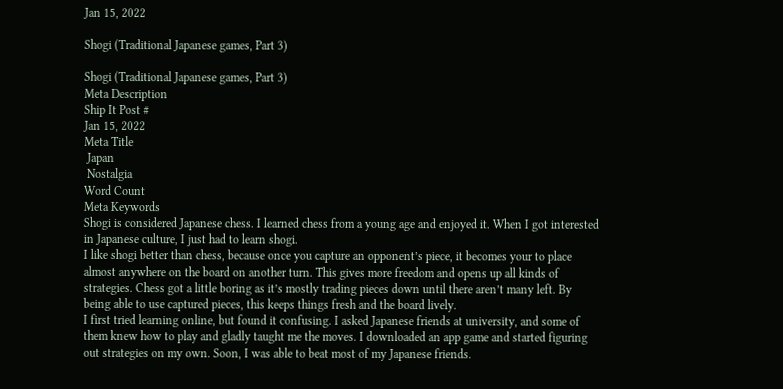Jan 15, 2022

Shogi (Traditional Japanese games, Part 3)

Shogi (Traditional Japanese games, Part 3)
Meta Description
Ship It Post #
Jan 15, 2022
Meta Title
 Japan
 Nostalgia
Word Count
Meta Keywords
Shogi is considered Japanese chess. I learned chess from a young age and enjoyed it. When I got interested in Japanese culture, I just had to learn shogi.
I like shogi better than chess, because once you capture an opponent’s piece, it becomes your to place almost anywhere on the board on another turn. This gives more freedom and opens up all kinds of strategies. Chess got a little boring as it’s mostly trading pieces down until there aren’t many left. By being able to use captured pieces, this keeps things fresh and the board lively.
I first tried learning online, but found it confusing. I asked Japanese friends at university, and some of them knew how to play and gladly taught me the moves. I downloaded an app game and started figuring out strategies on my own. Soon, I was able to beat most of my Japanese friends.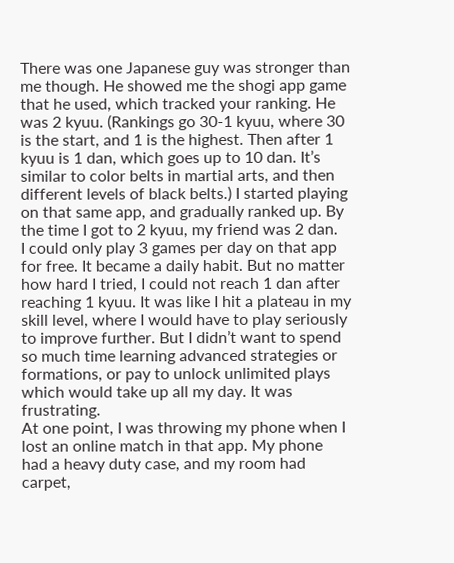There was one Japanese guy was stronger than me though. He showed me the shogi app game that he used, which tracked your ranking. He was 2 kyuu. (Rankings go 30-1 kyuu, where 30 is the start, and 1 is the highest. Then after 1 kyuu is 1 dan, which goes up to 10 dan. It’s similar to color belts in martial arts, and then different levels of black belts.) I started playing on that same app, and gradually ranked up. By the time I got to 2 kyuu, my friend was 2 dan.
I could only play 3 games per day on that app for free. It became a daily habit. But no matter how hard I tried, I could not reach 1 dan after reaching 1 kyuu. It was like I hit a plateau in my skill level, where I would have to play seriously to improve further. But I didn’t want to spend so much time learning advanced strategies or formations, or pay to unlock unlimited plays which would take up all my day. It was frustrating.
At one point, I was throwing my phone when I lost an online match in that app. My phone had a heavy duty case, and my room had carpet,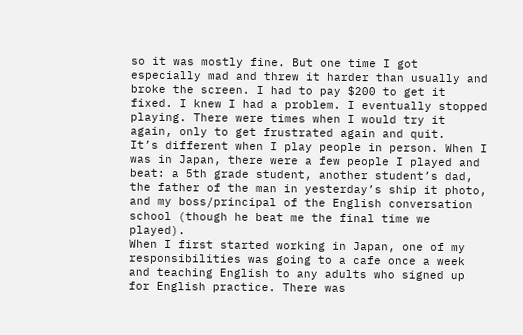so it was mostly fine. But one time I got especially mad and threw it harder than usually and broke the screen. I had to pay $200 to get it fixed. I knew I had a problem. I eventually stopped playing. There were times when I would try it again, only to get frustrated again and quit.
It’s different when I play people in person. When I was in Japan, there were a few people I played and beat: a 5th grade student, another student’s dad, the father of the man in yesterday’s ship it photo, and my boss/principal of the English conversation school (though he beat me the final time we played).
When I first started working in Japan, one of my responsibilities was going to a cafe once a week and teaching English to any adults who signed up for English practice. There was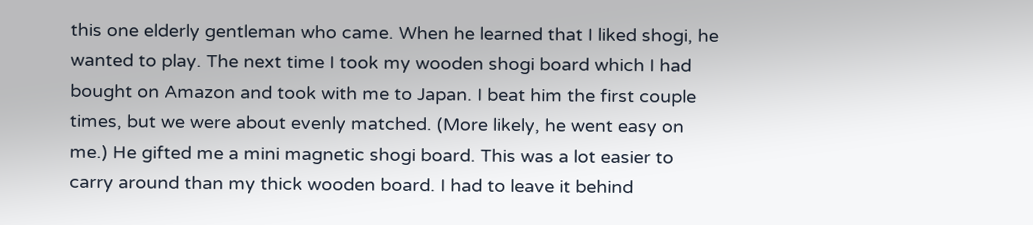this one elderly gentleman who came. When he learned that I liked shogi, he wanted to play. The next time I took my wooden shogi board which I had bought on Amazon and took with me to Japan. I beat him the first couple times, but we were about evenly matched. (More likely, he went easy on me.) He gifted me a mini magnetic shogi board. This was a lot easier to carry around than my thick wooden board. I had to leave it behind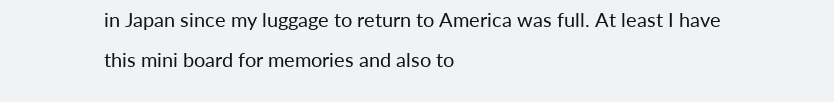in Japan since my luggage to return to America was full. At least I have this mini board for memories and also to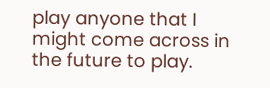play anyone that I might come across in the future to play.